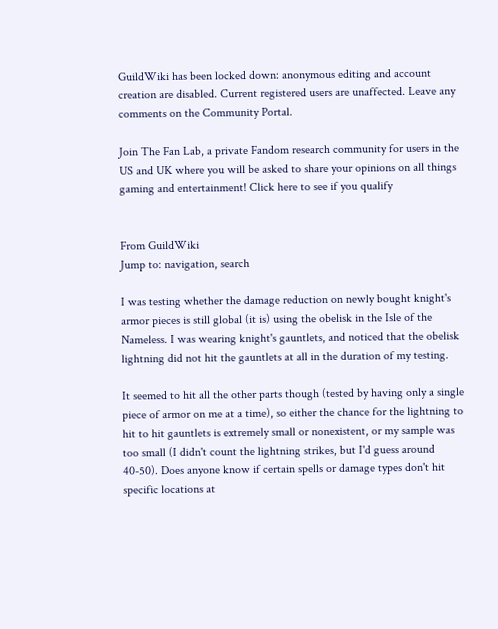GuildWiki has been locked down: anonymous editing and account creation are disabled. Current registered users are unaffected. Leave any comments on the Community Portal.

Join The Fan Lab, a private Fandom research community for users in the US and UK where you will be asked to share your opinions on all things gaming and entertainment! Click here to see if you qualify


From GuildWiki
Jump to: navigation, search

I was testing whether the damage reduction on newly bought knight's armor pieces is still global (it is) using the obelisk in the Isle of the Nameless. I was wearing knight's gauntlets, and noticed that the obelisk lightning did not hit the gauntlets at all in the duration of my testing.

It seemed to hit all the other parts though (tested by having only a single piece of armor on me at a time), so either the chance for the lightning to hit to hit gauntlets is extremely small or nonexistent, or my sample was too small (I didn't count the lightning strikes, but I'd guess around 40-50). Does anyone know if certain spells or damage types don't hit specific locations at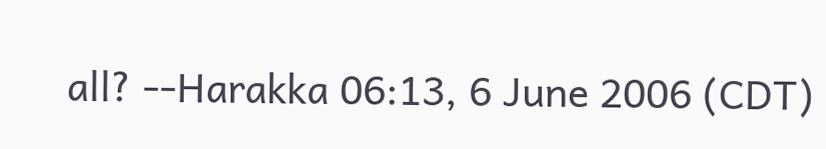all? --Harakka 06:13, 6 June 2006 (CDT)